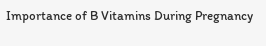Importance of B Vitamins During Pregnancy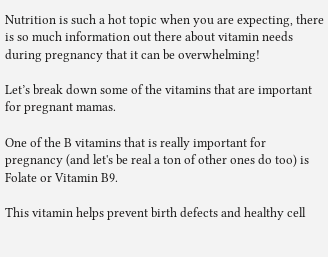Nutrition is such a hot topic when you are expecting, there is so much information out there about vitamin needs during pregnancy that it can be overwhelming!

Let’s break down some of the vitamins that are important for pregnant mamas.

One of the B vitamins that is really important for pregnancy (and let's be real a ton of other ones do too) is Folate or Vitamin B9.

This vitamin helps prevent birth defects and healthy cell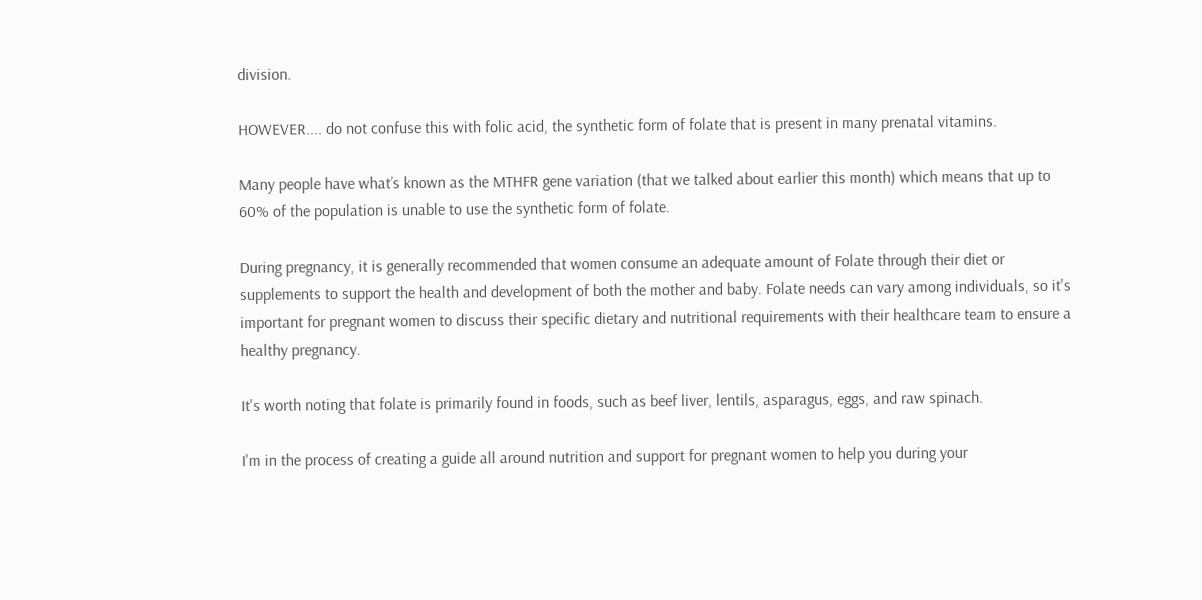division.

HOWEVER.... do not confuse this with folic acid, the synthetic form of folate that is present in many prenatal vitamins.

Many people have what’s known as the MTHFR gene variation (that we talked about earlier this month) which means that up to 60% of the population is unable to use the synthetic form of folate.

During pregnancy, it is generally recommended that women consume an adequate amount of Folate through their diet or supplements to support the health and development of both the mother and baby. Folate needs can vary among individuals, so it's important for pregnant women to discuss their specific dietary and nutritional requirements with their healthcare team to ensure a healthy pregnancy.

It's worth noting that folate is primarily found in foods, such as beef liver, lentils, asparagus, eggs, and raw spinach.

I'm in the process of creating a guide all around nutrition and support for pregnant women to help you during your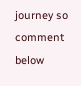journey so comment below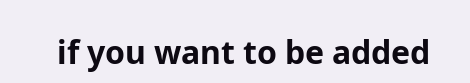if you want to be added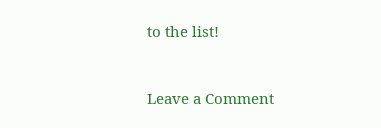to the list!


Leave a Comment